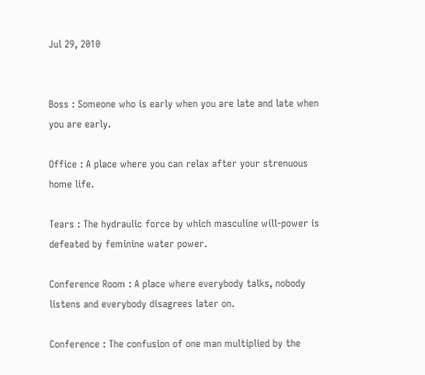Jul 29, 2010


Boss : Someone who is early when you are late and late when you are early.

Office : A place where you can relax after your strenuous home life.

Tears : The hydraulic force by which masculine will-power is defeated by feminine water power.

Conference Room : A place where everybody talks, nobody listens and everybody disagrees later on.

Conference : The confusion of one man multiplied by the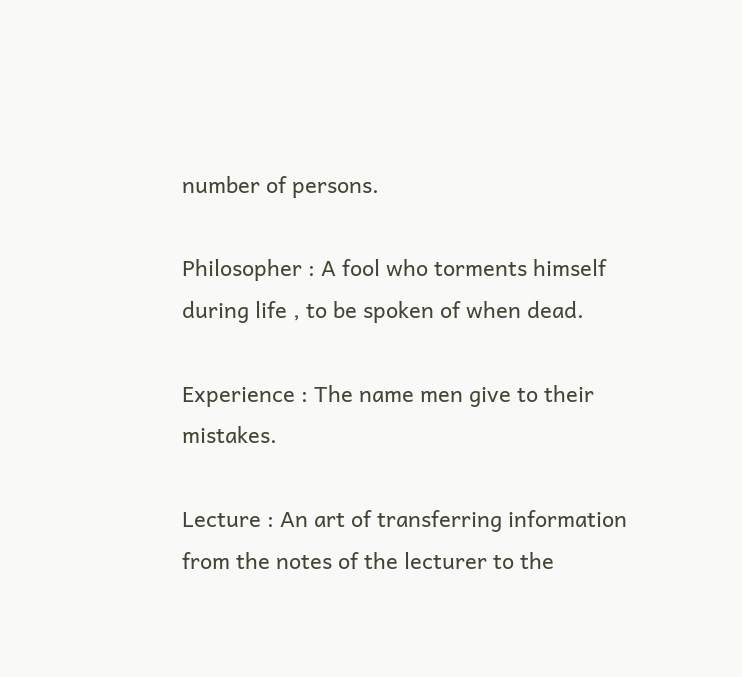number of persons.

Philosopher : A fool who torments himself during life , to be spoken of when dead.

Experience : The name men give to their mistakes.

Lecture : An art of transferring information from the notes of the lecturer to the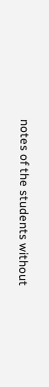notes of the students without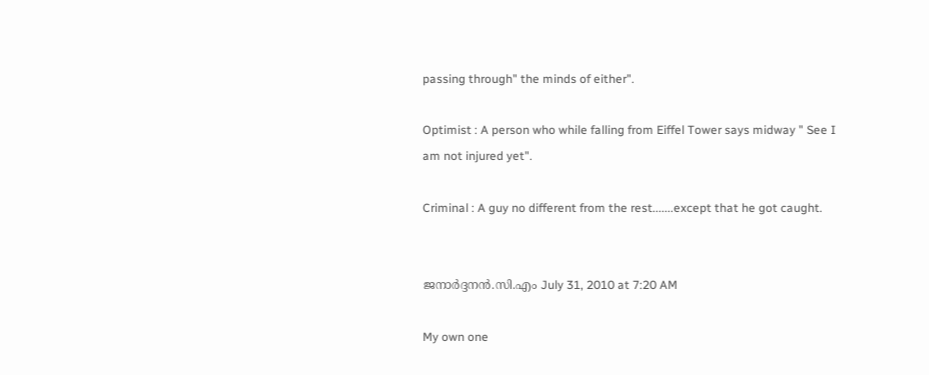passing through" the minds of either".

Optimist : A person who while falling from Eiffel Tower says midway " See I am not injured yet".

Criminal : A guy no different from the rest.......except that he got caught.


ജനാര്‍ദ്ദനന്‍.സി.എം July 31, 2010 at 7:20 AM

My own one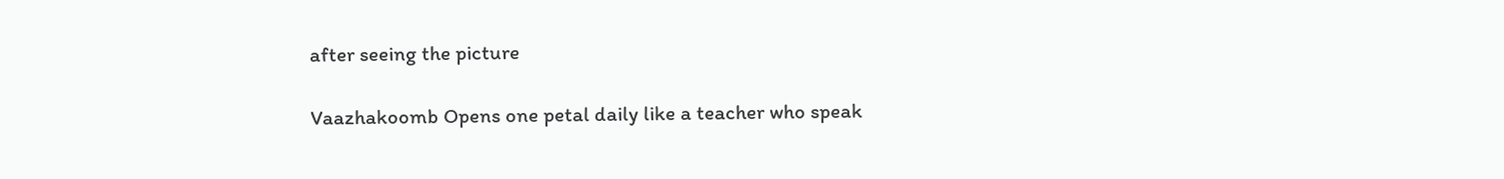after seeing the picture

Vaazhakoomb Opens one petal daily like a teacher who speak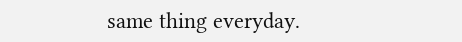same thing everyday.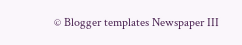© Blogger templates Newspaper III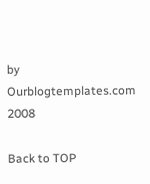by Ourblogtemplates.com 2008

Back to TOP